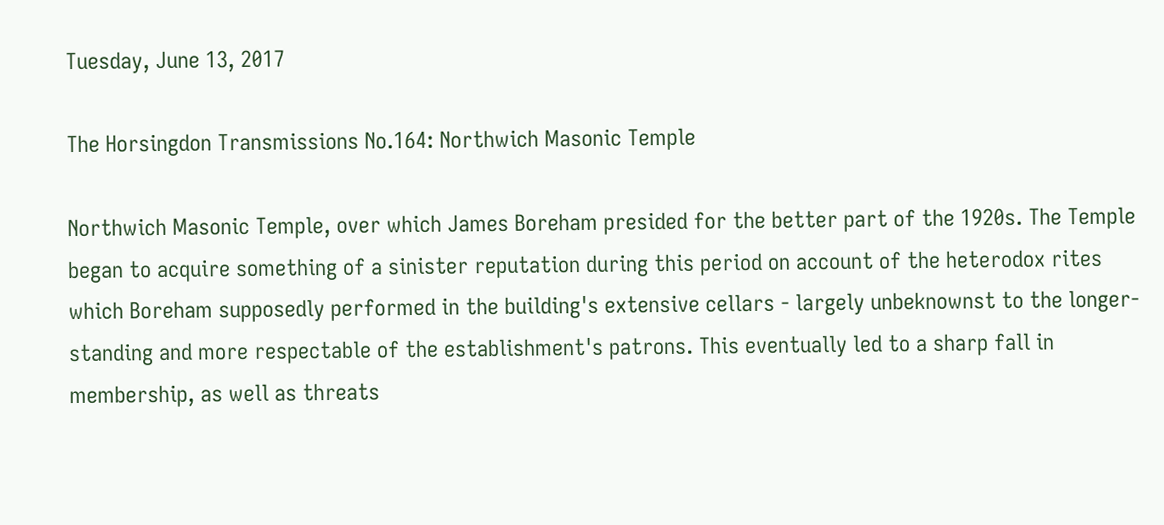Tuesday, June 13, 2017

The Horsingdon Transmissions No.164: Northwich Masonic Temple

Northwich Masonic Temple, over which James Boreham presided for the better part of the 1920s. The Temple began to acquire something of a sinister reputation during this period on account of the heterodox rites which Boreham supposedly performed in the building's extensive cellars - largely unbeknownst to the longer-standing and more respectable of the establishment's patrons. This eventually led to a sharp fall in membership, as well as threats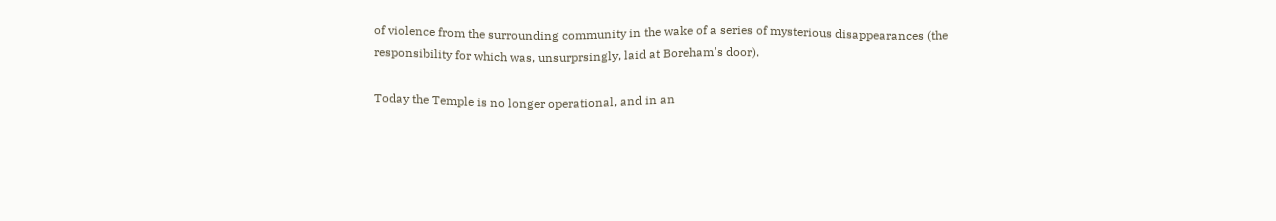of violence from the surrounding community in the wake of a series of mysterious disappearances (the responsibility for which was, unsurprsingly, laid at Boreham's door).

Today the Temple is no longer operational, and in an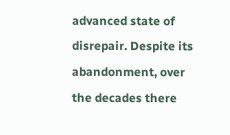advanced state of disrepair. Despite its abandonment, over the decades there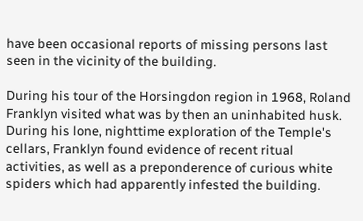have been occasional reports of missing persons last seen in the vicinity of the building.

During his tour of the Horsingdon region in 1968, Roland Franklyn visited what was by then an uninhabited husk. During his lone, nighttime exploration of the Temple's cellars, Franklyn found evidence of recent ritual activities, as well as a preponderence of curious white spiders which had apparently infested the building.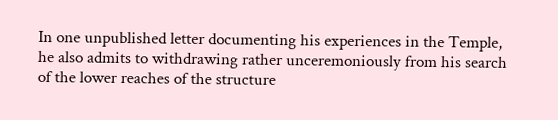In one unpublished letter documenting his experiences in the Temple, he also admits to withdrawing rather unceremoniously from his search of the lower reaches of the structure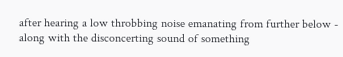after hearing a low throbbing noise emanating from further below - along with the disconcerting sound of something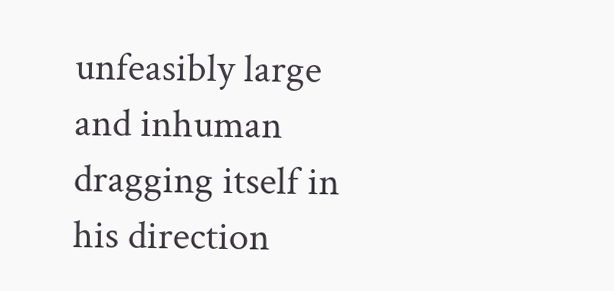unfeasibly large and inhuman dragging itself in his direction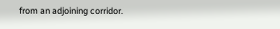from an adjoining corridor.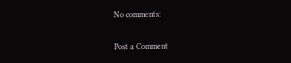No comments:

Post a Comment